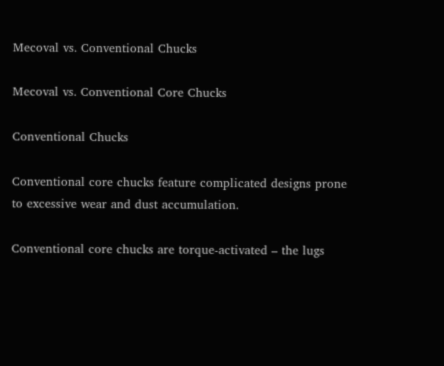Mecoval vs. Conventional Chucks

Mecoval vs. Conventional Core Chucks

Conventional Chucks

Conventional core chucks feature complicated designs prone to excessive wear and dust accumulation.

Conventional core chucks are torque-activated – the lugs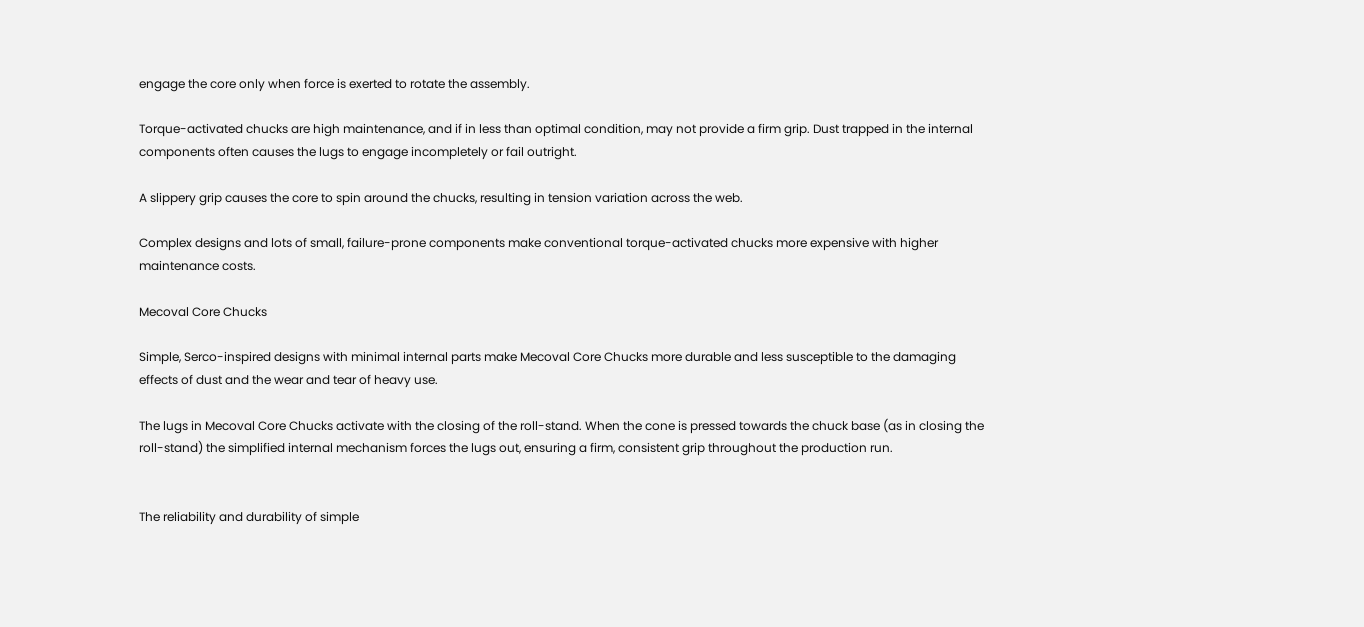engage the core only when force is exerted to rotate the assembly.

Torque-activated chucks are high maintenance, and if in less than optimal condition, may not provide a firm grip. Dust trapped in the internal components often causes the lugs to engage incompletely or fail outright.

A slippery grip causes the core to spin around the chucks, resulting in tension variation across the web.

Complex designs and lots of small, failure-prone components make conventional torque-activated chucks more expensive with higher maintenance costs.

Mecoval Core Chucks

Simple, Serco-inspired designs with minimal internal parts make Mecoval Core Chucks more durable and less susceptible to the damaging effects of dust and the wear and tear of heavy use.

The lugs in Mecoval Core Chucks activate with the closing of the roll-stand. When the cone is pressed towards the chuck base (as in closing the roll-stand) the simplified internal mechanism forces the lugs out, ensuring a firm, consistent grip throughout the production run.


The reliability and durability of simple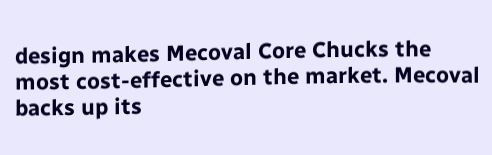design makes Mecoval Core Chucks the most cost-effective on the market. Mecoval backs up its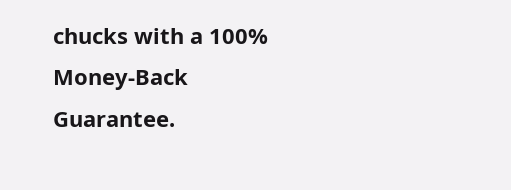chucks with a 100% Money-Back Guarantee.